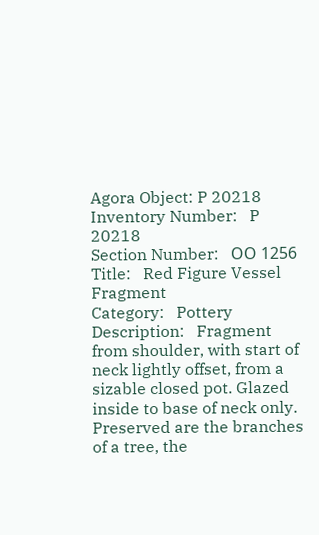Agora Object: P 20218
Inventory Number:   P 20218
Section Number:   ΟΟ 1256
Title:   Red Figure Vessel Fragment
Category:   Pottery
Description:   Fragment from shoulder, with start of neck lightly offset, from a sizable closed pot. Glazed inside to base of neck only. Preserved are the branches of a tree, the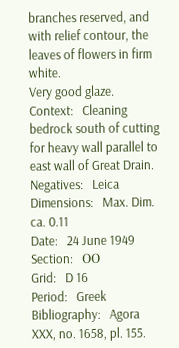branches reserved, and with relief contour, the leaves of flowers in firm white.
Very good glaze.
Context:   Cleaning bedrock south of cutting for heavy wall parallel to east wall of Great Drain.
Negatives:   Leica
Dimensions:   Max. Dim. ca. 0.11
Date:   24 June 1949
Section:   ΟΟ
Grid:   D 16
Period:   Greek
Bibliography:   Agora XXX, no. 1658, pl. 155.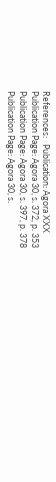References:   Publication: Agora XXX
Publication Page: Agora 30, s. 372, p. 353
Publication Page: Agora 30, s. 397, p. 378
Publication Page: Agora 30, s.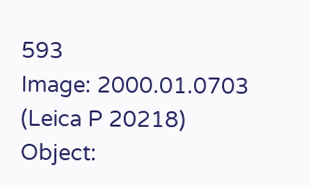593
Image: 2000.01.0703 (Leica P 20218)
Object: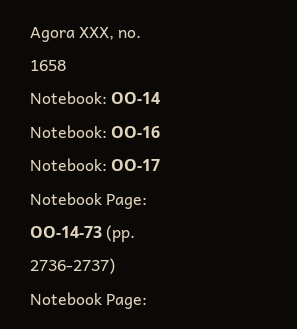Agora XXX, no. 1658
Notebook: ΟΟ-14
Notebook: ΟΟ-16
Notebook: ΟΟ-17
Notebook Page: ΟΟ-14-73 (pp. 2736-2737)
Notebook Page: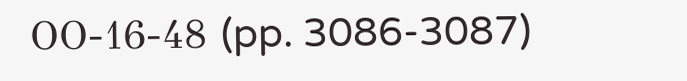ΟΟ-16-48 (pp. 3086-3087)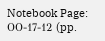Notebook Page: ΟΟ-17-12 (pp.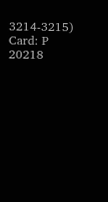3214-3215)
Card: P 20218